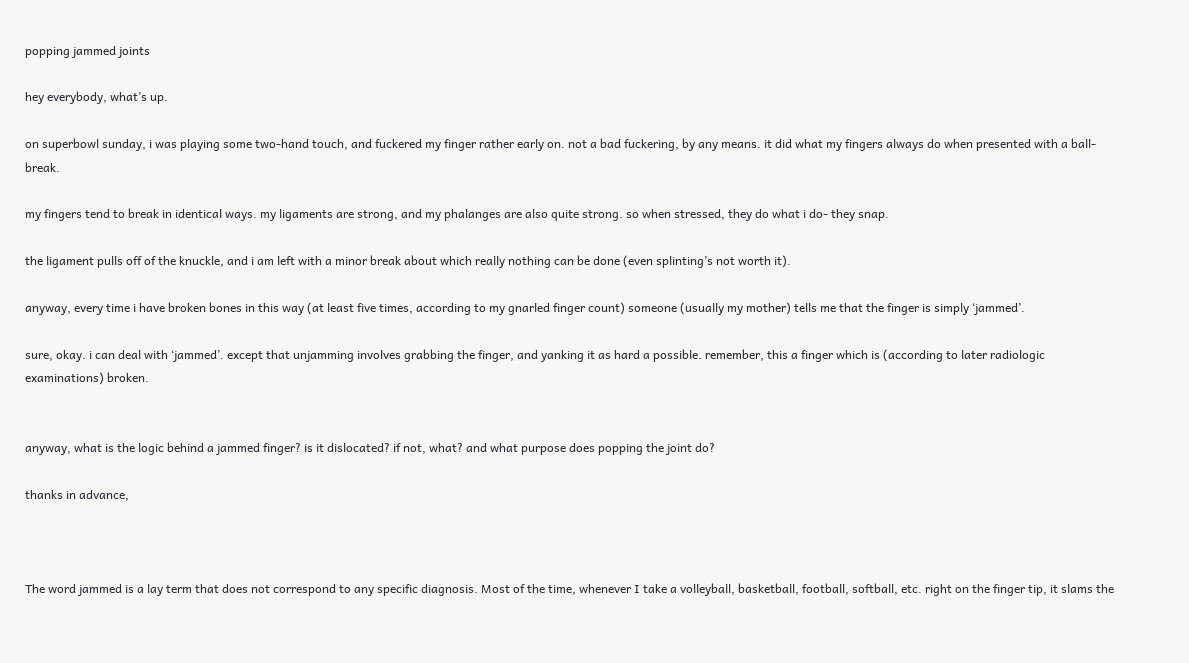popping jammed joints

hey everybody, what’s up.

on superbowl sunday, i was playing some two-hand touch, and fuckered my finger rather early on. not a bad fuckering, by any means. it did what my fingers always do when presented with a ball- break.

my fingers tend to break in identical ways. my ligaments are strong, and my phalanges are also quite strong. so when stressed, they do what i do- they snap.

the ligament pulls off of the knuckle, and i am left with a minor break about which really nothing can be done (even splinting’s not worth it).

anyway, every time i have broken bones in this way (at least five times, according to my gnarled finger count) someone (usually my mother) tells me that the finger is simply ‘jammed’.

sure, okay. i can deal with ‘jammed’. except that unjamming involves grabbing the finger, and yanking it as hard a possible. remember, this a finger which is (according to later radiologic examinations) broken.


anyway, what is the logic behind a jammed finger? is it dislocated? if not, what? and what purpose does popping the joint do?

thanks in advance,



The word jammed is a lay term that does not correspond to any specific diagnosis. Most of the time, whenever I take a volleyball, basketball, football, softball, etc. right on the finger tip, it slams the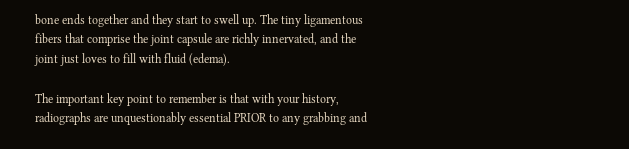bone ends together and they start to swell up. The tiny ligamentous fibers that comprise the joint capsule are richly innervated, and the joint just loves to fill with fluid (edema).

The important key point to remember is that with your history, radiographs are unquestionably essential PRIOR to any grabbing and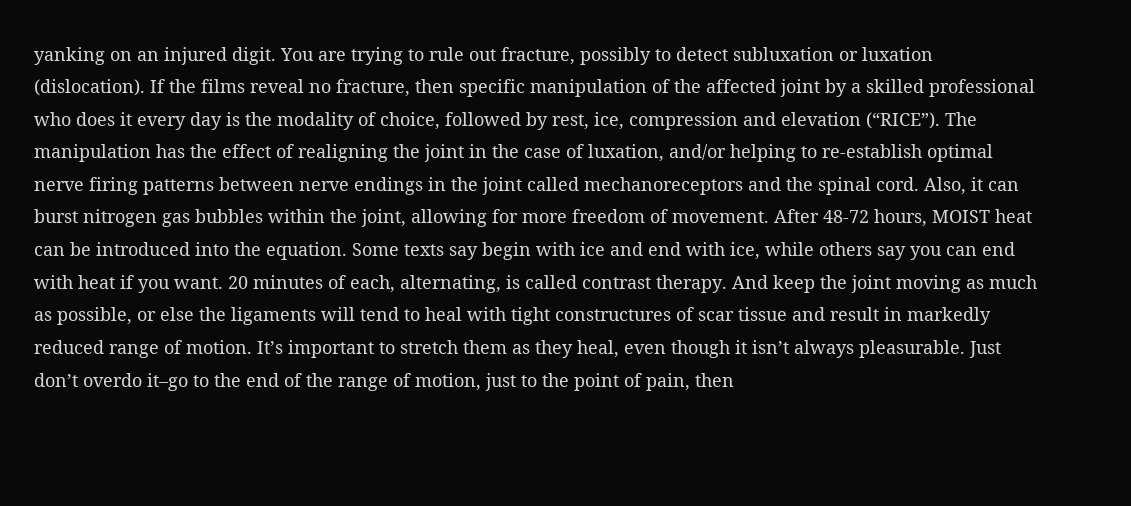yanking on an injured digit. You are trying to rule out fracture, possibly to detect subluxation or luxation (dislocation). If the films reveal no fracture, then specific manipulation of the affected joint by a skilled professional who does it every day is the modality of choice, followed by rest, ice, compression and elevation (“RICE”). The manipulation has the effect of realigning the joint in the case of luxation, and/or helping to re-establish optimal nerve firing patterns between nerve endings in the joint called mechanoreceptors and the spinal cord. Also, it can burst nitrogen gas bubbles within the joint, allowing for more freedom of movement. After 48-72 hours, MOIST heat can be introduced into the equation. Some texts say begin with ice and end with ice, while others say you can end with heat if you want. 20 minutes of each, alternating, is called contrast therapy. And keep the joint moving as much as possible, or else the ligaments will tend to heal with tight constructures of scar tissue and result in markedly reduced range of motion. It’s important to stretch them as they heal, even though it isn’t always pleasurable. Just don’t overdo it–go to the end of the range of motion, just to the point of pain, then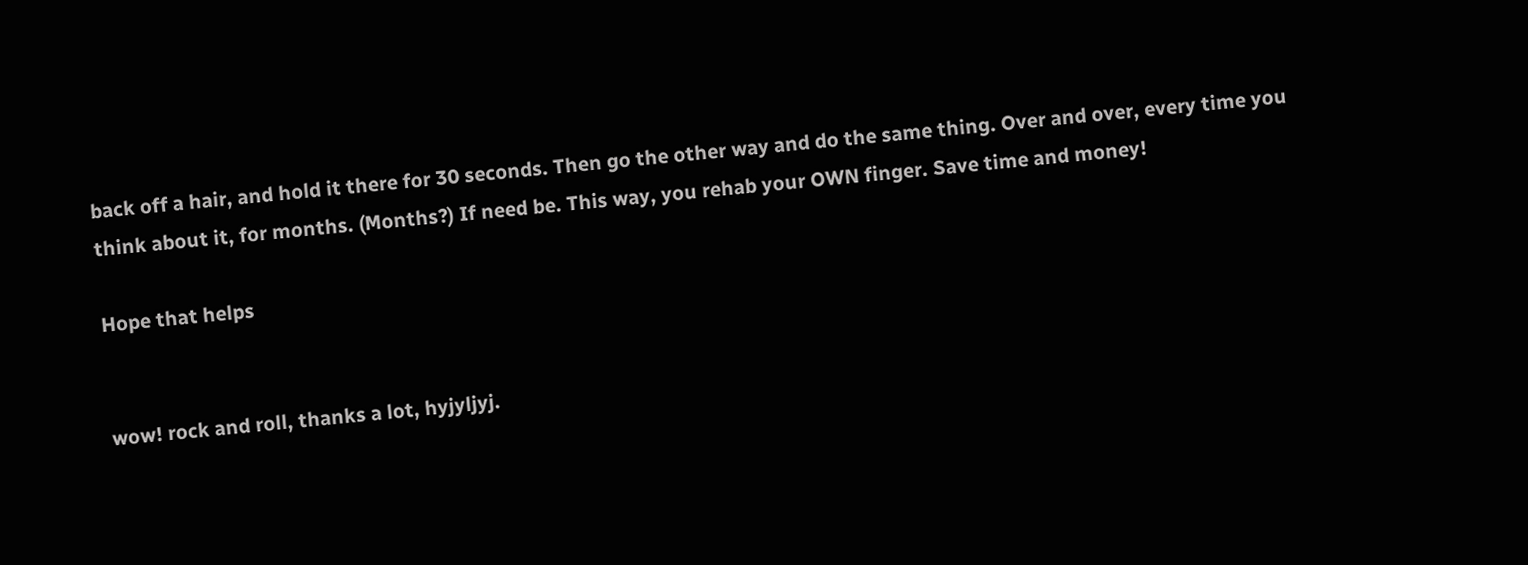back off a hair, and hold it there for 30 seconds. Then go the other way and do the same thing. Over and over, every time you think about it, for months. (Months?) If need be. This way, you rehab your OWN finger. Save time and money!

Hope that helps


wow! rock and roll, thanks a lot, hyjyljyj.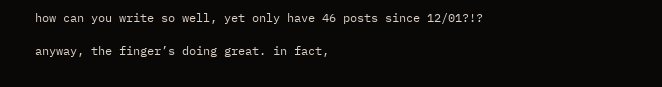how can you write so well, yet only have 46 posts since 12/01?!?

anyway, the finger’s doing great. in fact,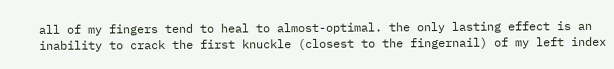all of my fingers tend to heal to almost-optimal. the only lasting effect is an inability to crack the first knuckle (closest to the fingernail) of my left index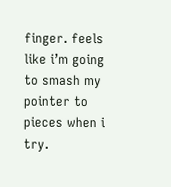finger. feels like i’m going to smash my pointer to pieces when i try.